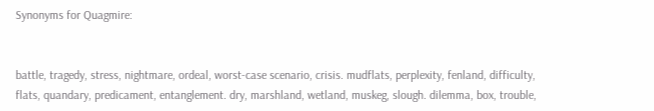Synonyms for Quagmire:


battle, tragedy, stress, nightmare, ordeal, worst-case scenario, crisis. mudflats, perplexity, fenland, difficulty, flats, quandary, predicament, entanglement. dry, marshland, wetland, muskeg, slough. dilemma, box, trouble,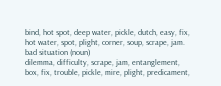bind, hot spot, deep water, pickle, dutch, easy, fix, hot water, spot, plight, corner, soup, scrape, jam. bad situation (noun)
dilemma, difficulty, scrape, jam, entanglement, box, fix, trouble, pickle, mire, plight, predicament,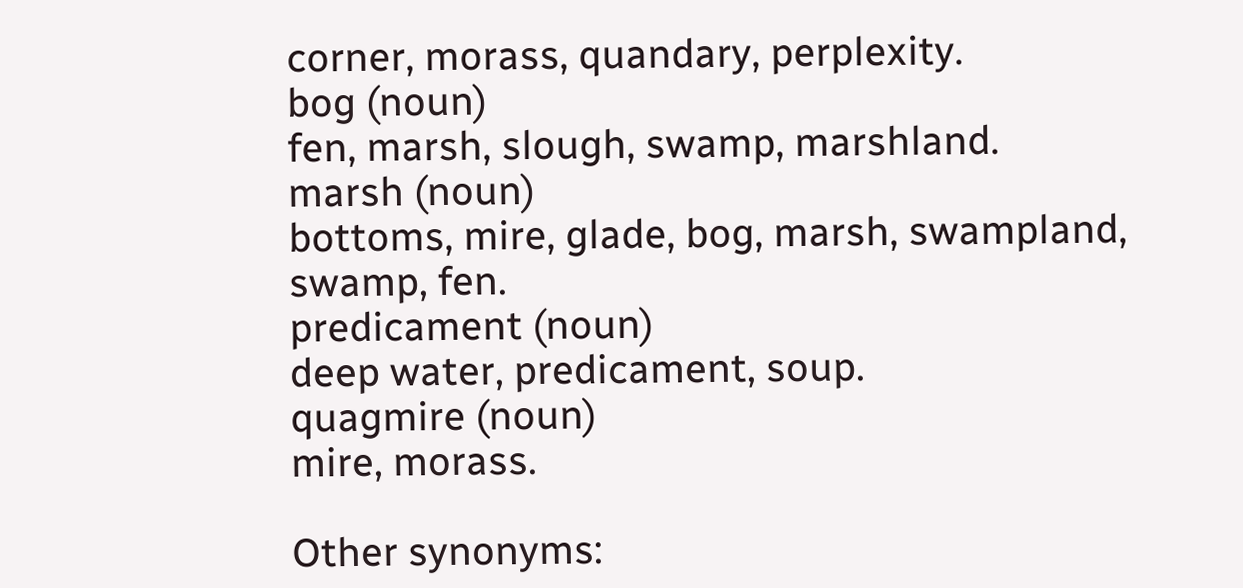corner, morass, quandary, perplexity.
bog (noun)
fen, marsh, slough, swamp, marshland.
marsh (noun)
bottoms, mire, glade, bog, marsh, swampland, swamp, fen.
predicament (noun)
deep water, predicament, soup.
quagmire (noun)
mire, morass.

Other synonyms: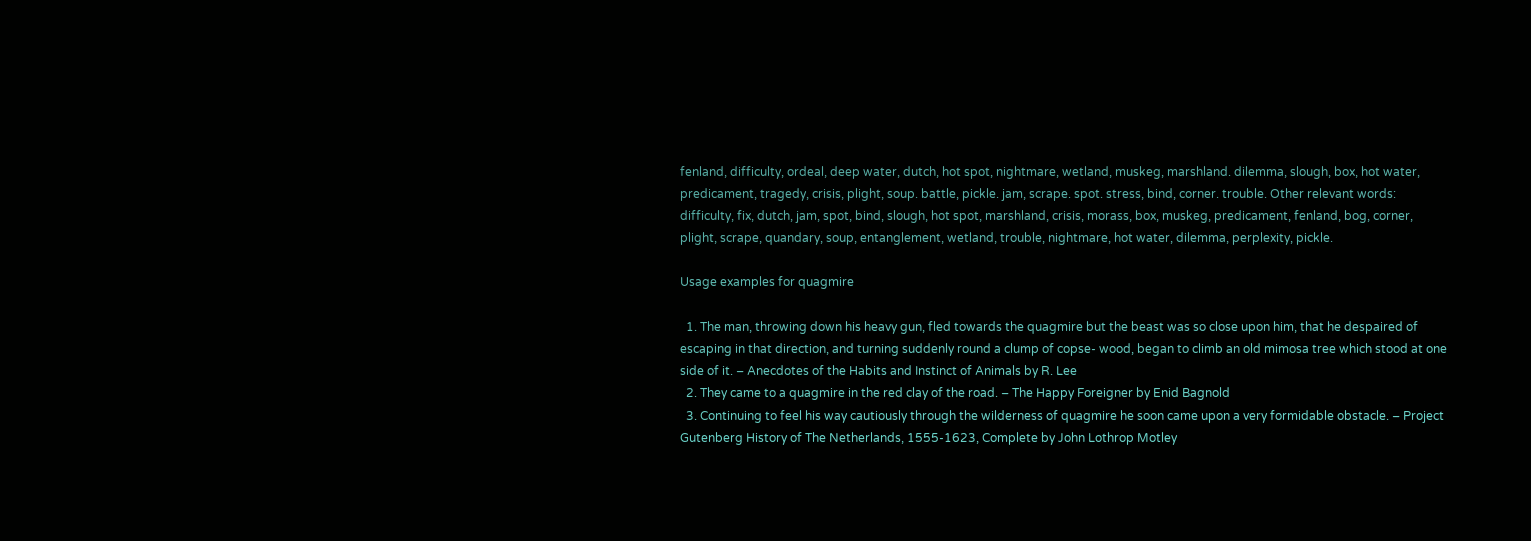fenland, difficulty, ordeal, deep water, dutch, hot spot, nightmare, wetland, muskeg, marshland. dilemma, slough, box, hot water, predicament, tragedy, crisis, plight, soup. battle, pickle. jam, scrape. spot. stress, bind, corner. trouble. Other relevant words:
difficulty, fix, dutch, jam, spot, bind, slough, hot spot, marshland, crisis, morass, box, muskeg, predicament, fenland, bog, corner, plight, scrape, quandary, soup, entanglement, wetland, trouble, nightmare, hot water, dilemma, perplexity, pickle.

Usage examples for quagmire

  1. The man, throwing down his heavy gun, fled towards the quagmire but the beast was so close upon him, that he despaired of escaping in that direction, and turning suddenly round a clump of copse- wood, began to climb an old mimosa tree which stood at one side of it. – Anecdotes of the Habits and Instinct of Animals by R. Lee
  2. They came to a quagmire in the red clay of the road. – The Happy Foreigner by Enid Bagnold
  3. Continuing to feel his way cautiously through the wilderness of quagmire he soon came upon a very formidable obstacle. – Project Gutenberg History of The Netherlands, 1555-1623, Complete by John Lothrop Motley